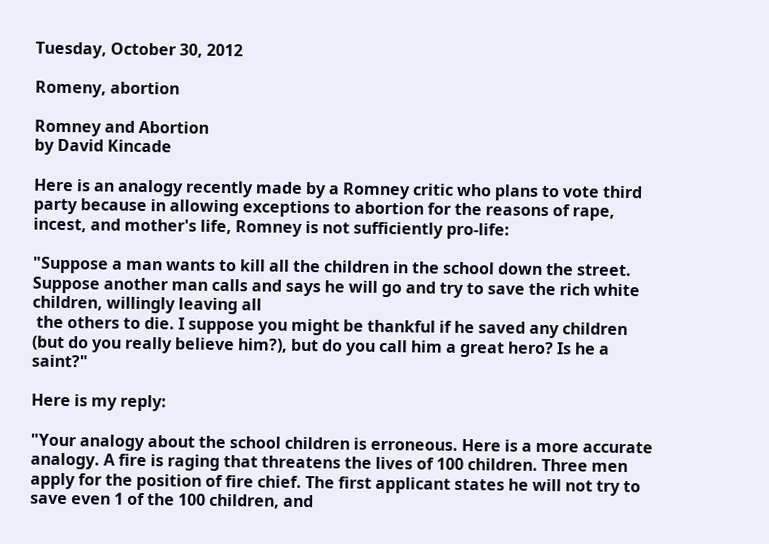Tuesday, October 30, 2012

Romeny, abortion

Romney and Abortion
by David Kincade

Here is an analogy recently made by a Romney critic who plans to vote third party because in allowing exceptions to abortion for the reasons of rape, incest, and mother's life, Romney is not sufficiently pro-life:

"Suppose a man wants to kill all the children in the school down the street. Suppose another man calls and says he will go and try to save the rich white children, willingly leaving all
 the others to die. I suppose you might be thankful if he saved any children (but do you really believe him?), but do you call him a great hero? Is he a saint?"

Here is my reply:

"Your analogy about the school children is erroneous. Here is a more accurate analogy. A fire is raging that threatens the lives of 100 children. Three men apply for the position of fire chief. The first applicant states he will not try to save even 1 of the 100 children, and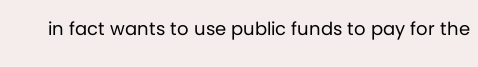in fact wants to use public funds to pay for the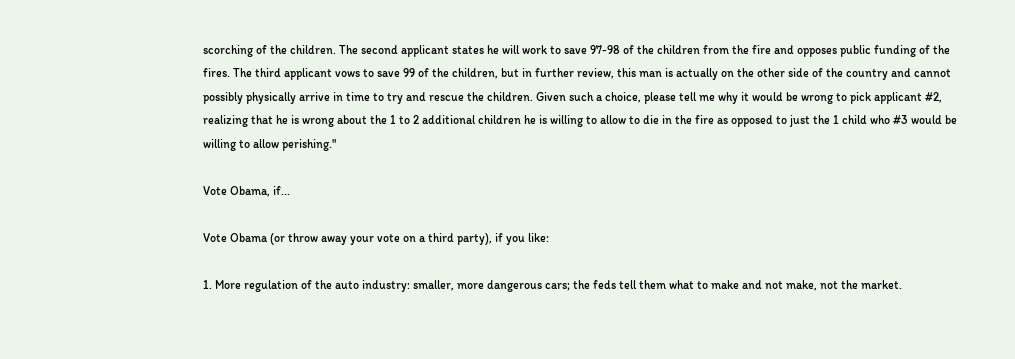scorching of the children. The second applicant states he will work to save 97-98 of the children from the fire and opposes public funding of the fires. The third applicant vows to save 99 of the children, but in further review, this man is actually on the other side of the country and cannot possibly physically arrive in time to try and rescue the children. Given such a choice, please tell me why it would be wrong to pick applicant #2, realizing that he is wrong about the 1 to 2 additional children he is willing to allow to die in the fire as opposed to just the 1 child who #3 would be willing to allow perishing."

Vote Obama, if...

Vote Obama (or throw away your vote on a third party), if you like:

1. More regulation of the auto industry: smaller, more dangerous cars; the feds tell them what to make and not make, not the market.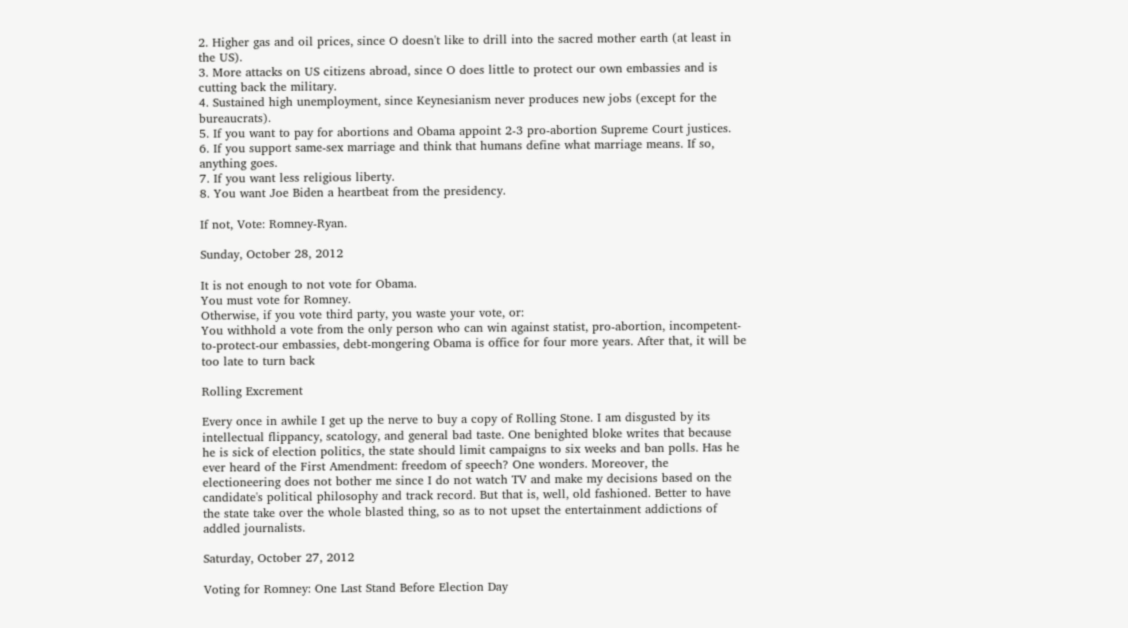2. Higher gas and oil prices, since O doesn't like to drill into the sacred mother earth (at least in the US).
3. More attacks on US citizens abroad, since O does little to protect our own embassies and is cutting back the military.
4. Sustained high unemployment, since Keynesianism never produces new jobs (except for the bureaucrats).
5. If you want to pay for abortions and Obama appoint 2-3 pro-abortion Supreme Court justices.
6. If you support same-sex marriage and think that humans define what marriage means. If so, anything goes.
7. If you want less religious liberty.
8. You want Joe Biden a heartbeat from the presidency.

If not, Vote: Romney-Ryan.

Sunday, October 28, 2012

It is not enough to not vote for Obama.
You must vote for Romney.
Otherwise, if you vote third party, you waste your vote, or:
You withhold a vote from the only person who can win against statist, pro-abortion, incompetent-to-protect-our embassies, debt-mongering Obama is office for four more years. After that, it will be too late to turn back

Rolling Excrement

Every once in awhile I get up the nerve to buy a copy of Rolling Stone. I am disgusted by its intellectual flippancy, scatology, and general bad taste. One benighted bloke writes that because he is sick of election politics, the state should limit campaigns to six weeks and ban polls. Has he ever heard of the First Amendment: freedom of speech? One wonders. Moreover, the electioneering does not bother me since I do not watch TV and make my decisions based on the candidate's political philosophy and track record. But that is, well, old fashioned. Better to have the state take over the whole blasted thing, so as to not upset the entertainment addictions of addled journalists.

Saturday, October 27, 2012

Voting for Romney: One Last Stand Before Election Day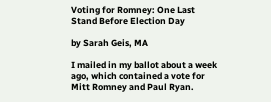Voting for Romney: One Last Stand Before Election Day

by Sarah Geis, MA

I mailed in my ballot about a week ago, which contained a vote for Mitt Romney and Paul Ryan.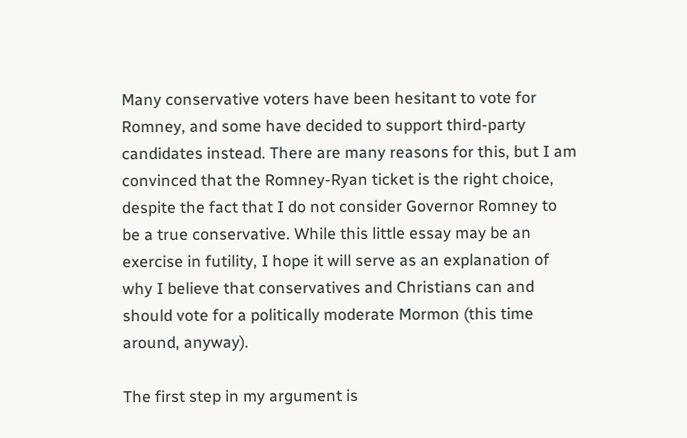Many conservative voters have been hesitant to vote for Romney, and some have decided to support third-party candidates instead. There are many reasons for this, but I am convinced that the Romney-Ryan ticket is the right choice, despite the fact that I do not consider Governor Romney to be a true conservative. While this little essay may be an exercise in futility, I hope it will serve as an explanation of why I believe that conservatives and Christians can and should vote for a politically moderate Mormon (this time around, anyway).

The first step in my argument is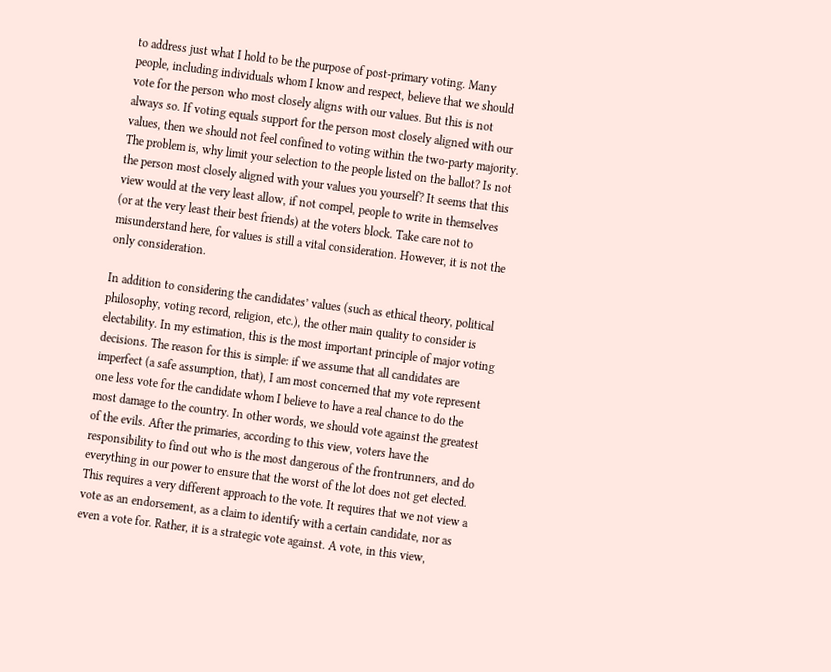to address just what I hold to be the purpose of post-primary voting. Many people, including individuals whom I know and respect, believe that we should vote for the person who most closely aligns with our values. But this is not always so. If voting equals support for the person most closely aligned with our values, then we should not feel confined to voting within the two-party majority. The problem is, why limit your selection to the people listed on the ballot? Is not the person most closely aligned with your values you yourself? It seems that this view would at the very least allow, if not compel, people to write in themselves (or at the very least their best friends) at the voters block. Take care not to misunderstand here, for values is still a vital consideration. However, it is not the only consideration.

In addition to considering the candidates’ values (such as ethical theory, political philosophy, voting record, religion, etc.), the other main quality to consider is electability. In my estimation, this is the most important principle of major voting decisions. The reason for this is simple: if we assume that all candidates are imperfect (a safe assumption, that), I am most concerned that my vote represent one less vote for the candidate whom I believe to have a real chance to do the most damage to the country. In other words, we should vote against the greatest of the evils. After the primaries, according to this view, voters have the responsibility to find out who is the most dangerous of the frontrunners, and do everything in our power to ensure that the worst of the lot does not get elected. This requires a very different approach to the vote. It requires that we not view a vote as an endorsement, as a claim to identify with a certain candidate, nor as even a vote for. Rather, it is a strategic vote against. A vote, in this view,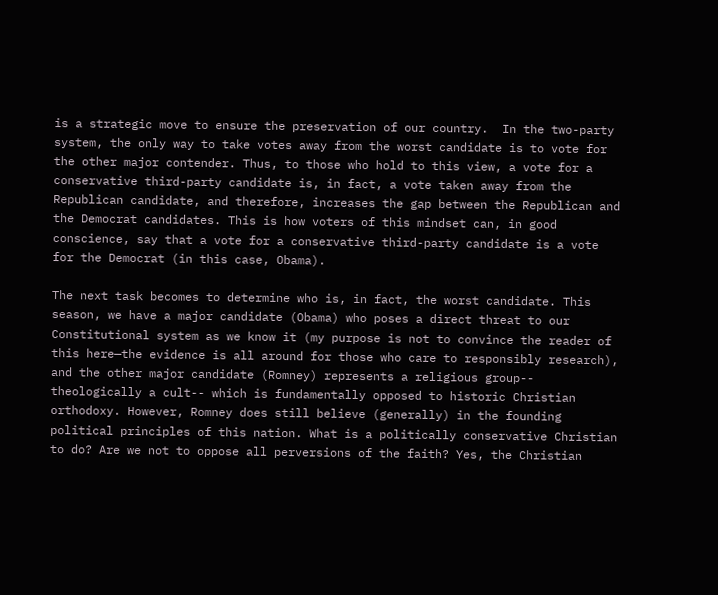is a strategic move to ensure the preservation of our country.  In the two-party system, the only way to take votes away from the worst candidate is to vote for the other major contender. Thus, to those who hold to this view, a vote for a conservative third-party candidate is, in fact, a vote taken away from the Republican candidate, and therefore, increases the gap between the Republican and the Democrat candidates. This is how voters of this mindset can, in good conscience, say that a vote for a conservative third-party candidate is a vote for the Democrat (in this case, Obama).

The next task becomes to determine who is, in fact, the worst candidate. This season, we have a major candidate (Obama) who poses a direct threat to our Constitutional system as we know it (my purpose is not to convince the reader of this here—the evidence is all around for those who care to responsibly research), and the other major candidate (Romney) represents a religious group-- theologically a cult-- which is fundamentally opposed to historic Christian orthodoxy. However, Romney does still believe (generally) in the founding political principles of this nation. What is a politically conservative Christian to do? Are we not to oppose all perversions of the faith? Yes, the Christian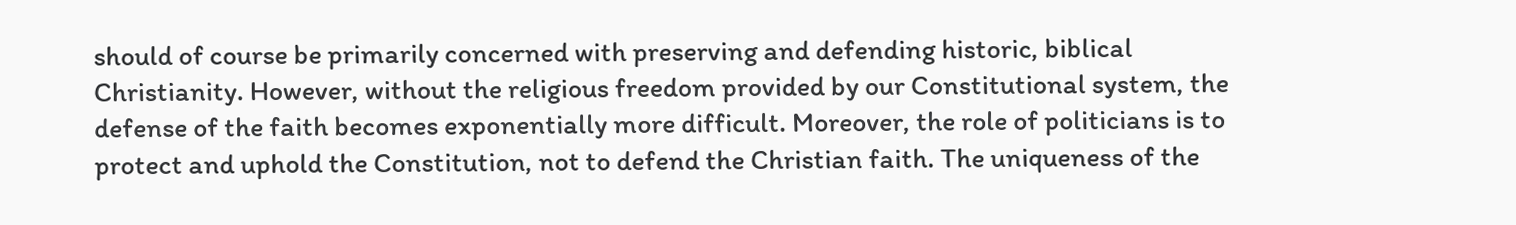should of course be primarily concerned with preserving and defending historic, biblical Christianity. However, without the religious freedom provided by our Constitutional system, the defense of the faith becomes exponentially more difficult. Moreover, the role of politicians is to protect and uphold the Constitution, not to defend the Christian faith. The uniqueness of the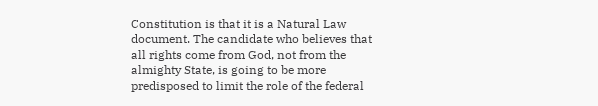Constitution is that it is a Natural Law document. The candidate who believes that all rights come from God, not from the almighty State, is going to be more predisposed to limit the role of the federal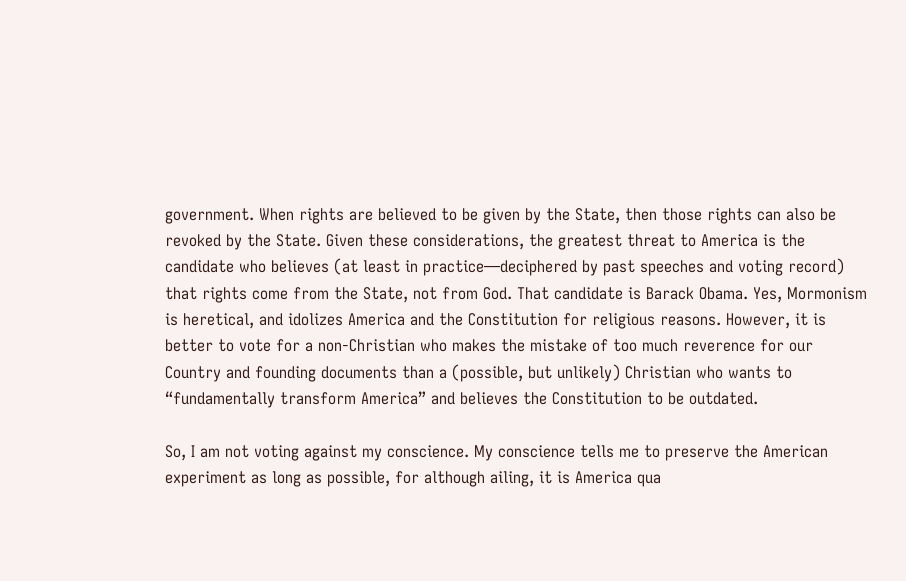government. When rights are believed to be given by the State, then those rights can also be revoked by the State. Given these considerations, the greatest threat to America is the candidate who believes (at least in practice—deciphered by past speeches and voting record) that rights come from the State, not from God. That candidate is Barack Obama. Yes, Mormonism is heretical, and idolizes America and the Constitution for religious reasons. However, it is better to vote for a non-Christian who makes the mistake of too much reverence for our Country and founding documents than a (possible, but unlikely) Christian who wants to “fundamentally transform America” and believes the Constitution to be outdated.

So, I am not voting against my conscience. My conscience tells me to preserve the American experiment as long as possible, for although ailing, it is America qua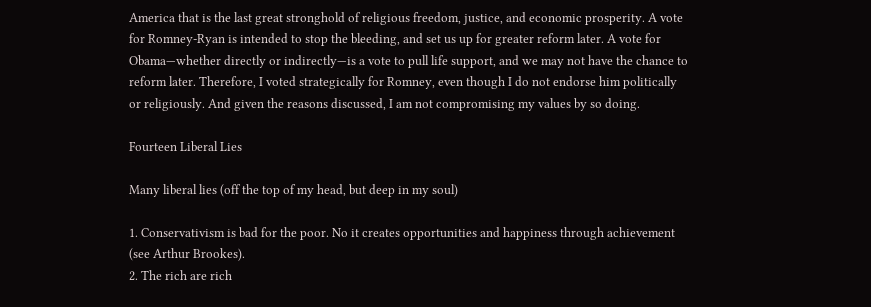America that is the last great stronghold of religious freedom, justice, and economic prosperity. A vote for Romney-Ryan is intended to stop the bleeding, and set us up for greater reform later. A vote for Obama—whether directly or indirectly—is a vote to pull life support, and we may not have the chance to reform later. Therefore, I voted strategically for Romney, even though I do not endorse him politically or religiously. And given the reasons discussed, I am not compromising my values by so doing.

Fourteen Liberal Lies

Many liberal lies (off the top of my head, but deep in my soul)

1. Conservativism is bad for the poor. No it creates opportunities and happiness through achievement (see Arthur Brookes).
2. The rich are rich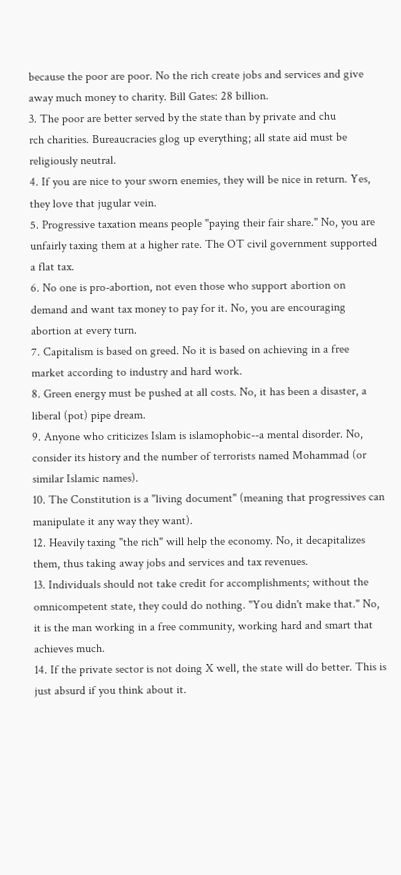because the poor are poor. No the rich create jobs and services and give away much money to charity. Bill Gates: 28 billion.
3. The poor are better served by the state than by private and chu
rch charities. Bureaucracies glog up everything; all state aid must be religiously neutral.
4. If you are nice to your sworn enemies, they will be nice in return. Yes, they love that jugular vein.
5. Progressive taxation means people "paying their fair share." No, you are unfairly taxing them at a higher rate. The OT civil government supported a flat tax.
6. No one is pro-abortion, not even those who support abortion on demand and want tax money to pay for it. No, you are encouraging abortion at every turn.
7. Capitalism is based on greed. No it is based on achieving in a free market according to industry and hard work.
8. Green energy must be pushed at all costs. No, it has been a disaster, a liberal (pot) pipe dream.
9. Anyone who criticizes Islam is islamophobic--a mental disorder. No, consider its history and the number of terrorists named Mohammad (or similar Islamic names).
10. The Constitution is a "living document" (meaning that progressives can manipulate it any way they want).
12. Heavily taxing "the rich" will help the economy. No, it decapitalizes them, thus taking away jobs and services and tax revenues.
13. Individuals should not take credit for accomplishments; without the omnicompetent state, they could do nothing. "You didn't make that." No, it is the man working in a free community, working hard and smart that achieves much.
14. If the private sector is not doing X well, the state will do better. This is just absurd if you think about it.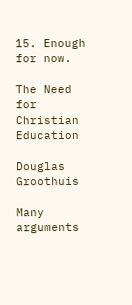15. Enough for now.

The Need for Christian Education

Douglas Groothuis

Many arguments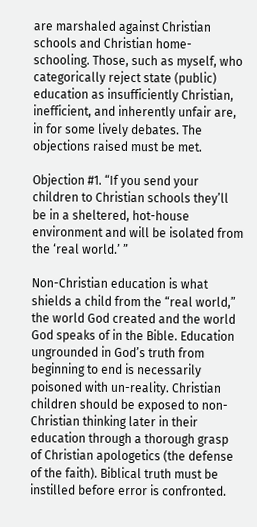are marshaled against Christian schools and Christian home-schooling. Those, such as myself, who categorically reject state (public) education as insufficiently Christian, inefficient, and inherently unfair are, in for some lively debates. The objections raised must be met.

Objection #1. “If you send your children to Christian schools they’ll be in a sheltered, hot-house environment and will be isolated from the ‘real world.’ ”

Non-Christian education is what shields a child from the “real world,” the world God created and the world God speaks of in the Bible. Education ungrounded in God’s truth from beginning to end is necessarily poisoned with un-reality. Christian children should be exposed to non-Christian thinking later in their education through a thorough grasp of Christian apologetics (the defense of the faith). Biblical truth must be instilled before error is confronted.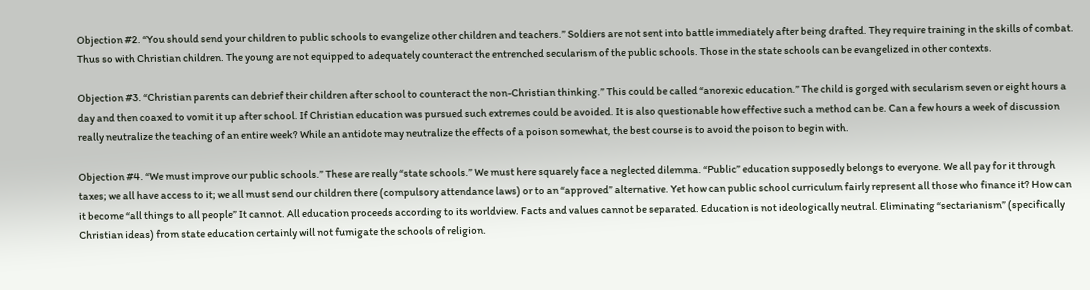Objection #2. “You should send your children to public schools to evangelize other children and teachers.” Soldiers are not sent into battle immediately after being drafted. They require training in the skills of combat. Thus so with Christian children. The young are not equipped to adequately counteract the entrenched secularism of the public schools. Those in the state schools can be evangelized in other contexts.

Objection #3. “Christian parents can debrief their children after school to counteract the non-Christian thinking.” This could be called “anorexic education.” The child is gorged with secularism seven or eight hours a day and then coaxed to vomit it up after school. If Christian education was pursued such extremes could be avoided. It is also questionable how effective such a method can be. Can a few hours a week of discussion really neutralize the teaching of an entire week? While an antidote may neutralize the effects of a poison somewhat, the best course is to avoid the poison to begin with.

Objection #4. “We must improve our public schools.” These are really “state schools.” We must here squarely face a neglected dilemma. “Public” education supposedly belongs to everyone. We all pay for it through taxes; we all have access to it; we all must send our children there (compulsory attendance laws) or to an “approved” alternative. Yet how can public school curriculum fairly represent all those who finance it? How can it become “all things to all people” It cannot. All education proceeds according to its worldview. Facts and values cannot be separated. Education is not ideologically neutral. Eliminating “sectarianism” (specifically Christian ideas) from state education certainly will not fumigate the schools of religion.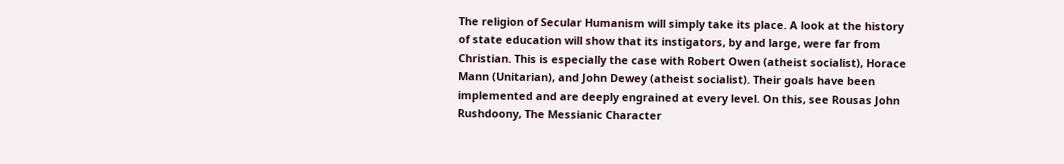The religion of Secular Humanism will simply take its place. A look at the history of state education will show that its instigators, by and large, were far from Christian. This is especially the case with Robert Owen (atheist socialist), Horace Mann (Unitarian), and John Dewey (atheist socialist). Their goals have been implemented and are deeply engrained at every level. On this, see Rousas John Rushdoony, The Messianic Character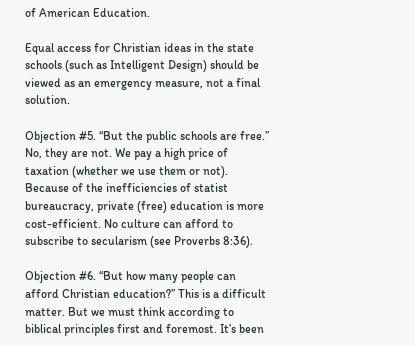of American Education.

Equal access for Christian ideas in the state schools (such as Intelligent Design) should be viewed as an emergency measure, not a final solution.

Objection #5. “But the public schools are free.” No, they are not. We pay a high price of taxation (whether we use them or not). Because of the inefficiencies of statist bureaucracy, private (free) education is more cost-efficient. No culture can afford to subscribe to secularism (see Proverbs 8:36).

Objection #6. “But how many people can afford Christian education?” This is a difficult matter. But we must think according to biblical principles first and foremost. It’s been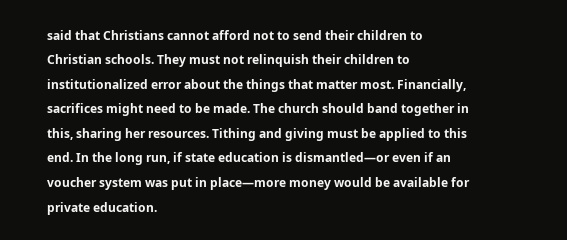said that Christians cannot afford not to send their children to Christian schools. They must not relinquish their children to institutionalized error about the things that matter most. Financially, sacrifices might need to be made. The church should band together in this, sharing her resources. Tithing and giving must be applied to this end. In the long run, if state education is dismantled—or even if an voucher system was put in place—more money would be available for private education.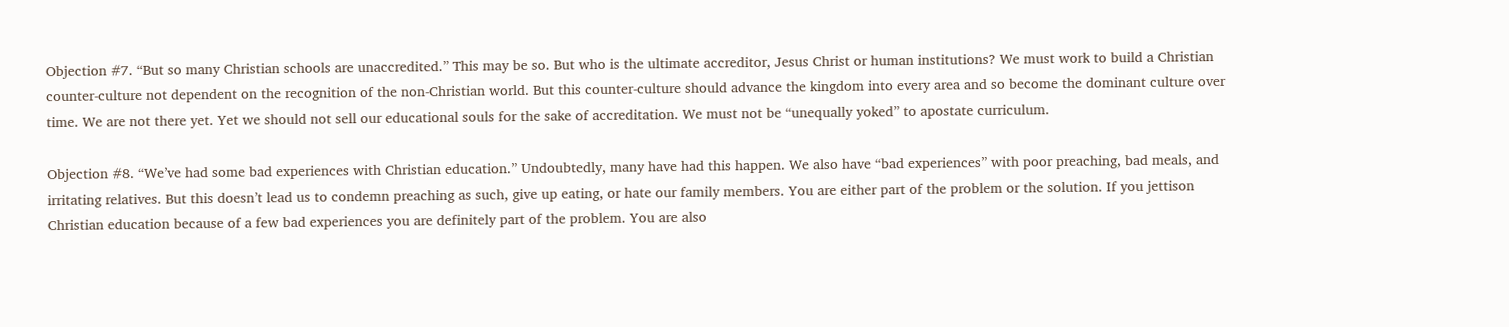Objection #7. “But so many Christian schools are unaccredited.” This may be so. But who is the ultimate accreditor, Jesus Christ or human institutions? We must work to build a Christian counter-culture not dependent on the recognition of the non-Christian world. But this counter-culture should advance the kingdom into every area and so become the dominant culture over time. We are not there yet. Yet we should not sell our educational souls for the sake of accreditation. We must not be “unequally yoked” to apostate curriculum.

Objection #8. “We’ve had some bad experiences with Christian education.” Undoubtedly, many have had this happen. We also have “bad experiences” with poor preaching, bad meals, and irritating relatives. But this doesn’t lead us to condemn preaching as such, give up eating, or hate our family members. You are either part of the problem or the solution. If you jettison Christian education because of a few bad experiences you are definitely part of the problem. You are also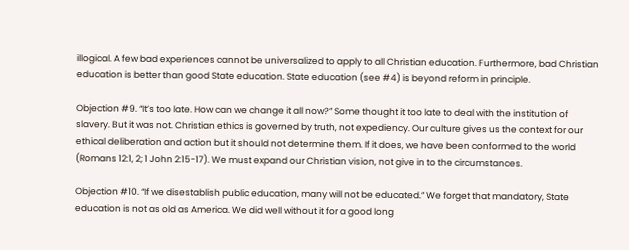illogical. A few bad experiences cannot be universalized to apply to all Christian education. Furthermore, bad Christian education is better than good State education. State education (see #4) is beyond reform in principle.

Objection #9. “It’s too late. How can we change it all now?” Some thought it too late to deal with the institution of slavery. But it was not. Christian ethics is governed by truth, not expediency. Our culture gives us the context for our ethical deliberation and action but it should not determine them. If it does, we have been conformed to the world (Romans 12:1, 2; 1 John 2:15-17). We must expand our Christian vision, not give in to the circumstances.

Objection #10. “If we disestablish public education, many will not be educated.” We forget that mandatory, State education is not as old as America. We did well without it for a good long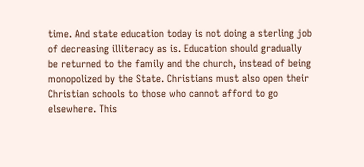time. And state education today is not doing a sterling job of decreasing illiteracy as is. Education should gradually be returned to the family and the church, instead of being monopolized by the State. Christians must also open their Christian schools to those who cannot afford to go elsewhere. This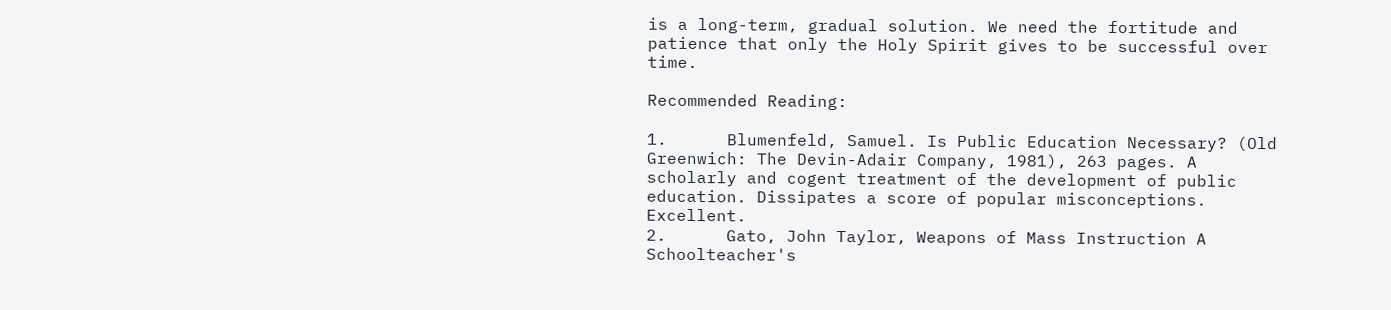is a long-term, gradual solution. We need the fortitude and patience that only the Holy Spirit gives to be successful over time.

Recommended Reading:

1.      Blumenfeld, Samuel. Is Public Education Necessary? (Old Greenwich: The Devin-Adair Company, 1981), 263 pages. A scholarly and cogent treatment of the development of public education. Dissipates a score of popular misconceptions. Excellent.
2.      Gato, John Taylor, Weapons of Mass Instruction A Schoolteacher's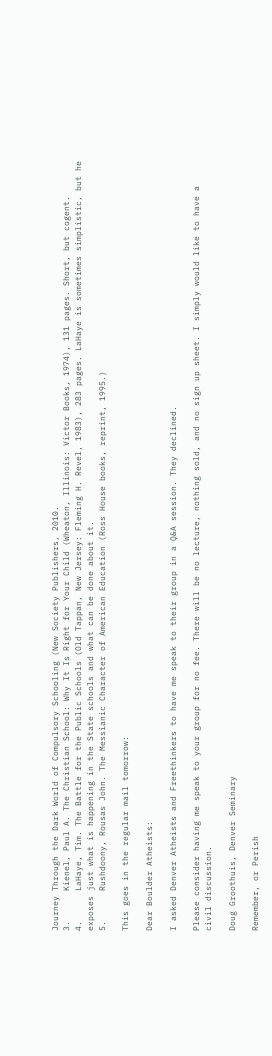Journey Through the Dark World of Compulsory Schooling (New Society Publishers, 2010.
3.      Kienel, Paul A. The Christian School: Why It Is Right for Your Child (Wheaton, Illinois: Victor Books, 1974), 131 pages. Short, but cogent.
4.      LaHaye, Tim. The Battle for the Public Schools (Old Tappan, New Jersey: Fleming H. Revel, 1983), 283 pages. LaHaye is sometimes simplistic, but he exposes just what is happening in the State schools and what can be done about it.
5.      Rushdoony, Rousas John. The Messianic Character of American Education (Ross House books, reprint, 1995.)

This goes in the regular mail tomorrow:

Dear Boulder Atheists:

I asked Denver Atheists and Freethinkers to have me speak to their group in a Q&A session. They declined.

Please consider having me speak to your group for no fee. There will be no lecture, nothing sold, and no sign up sheet. I simply would like to have a civil discussion.

Doug Groothuis, Denver Seminary

Remember, or Perish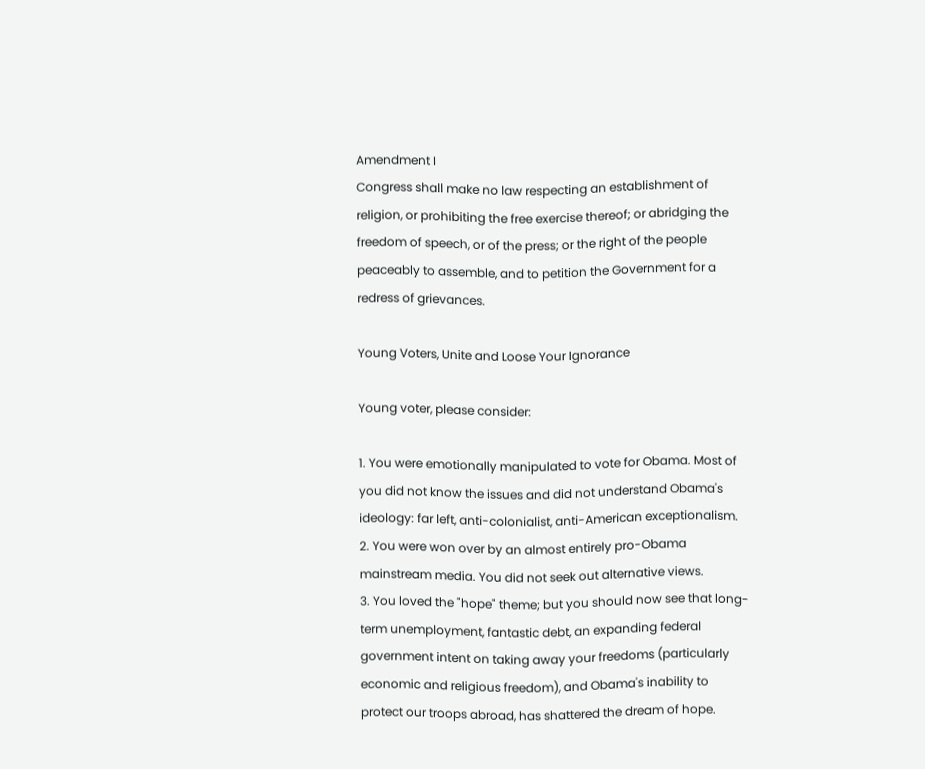Amendment I
Congress shall make no law respecting an establishment of religion, or prohibiting the free exercise thereof; or abridging the freedom of speech, or of the press; or the right of the people peaceably to assemble, and to petition the Government for a redress of grievances.

Young Voters, Unite and Loose Your Ignorance

Young voter, please consider:

1. You were emotionally manipulated to vote for Obama. Most of you did not know the issues and did not understand Obama's ideology: far left, anti-colonialist, anti-American exceptionalism.
2. You were won over by an almost entirely pro-Obama mainstream media. You did not seek out alternative views.
3. You loved the "hope" theme; but you should now see that long-term unemployment, fantastic debt, an expanding federal government intent on taking away your freedoms (particularly economic and religious freedom), and Obama's inability to protect our troops abroad, has shattered the dream of hope.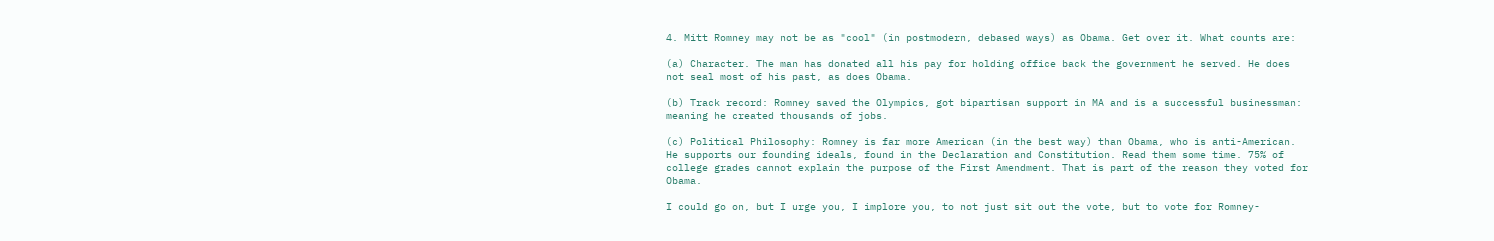4. Mitt Romney may not be as "cool" (in postmodern, debased ways) as Obama. Get over it. What counts are:

(a) Character. The man has donated all his pay for holding office back the government he served. He does not seal most of his past, as does Obama.

(b) Track record: Romney saved the Olympics, got bipartisan support in MA and is a successful businessman: meaning he created thousands of jobs.

(c) Political Philosophy: Romney is far more American (in the best way) than Obama, who is anti-American. He supports our founding ideals, found in the Declaration and Constitution. Read them some time. 75% of college grades cannot explain the purpose of the First Amendment. That is part of the reason they voted for Obama.

I could go on, but I urge you, I implore you, to not just sit out the vote, but to vote for Romney-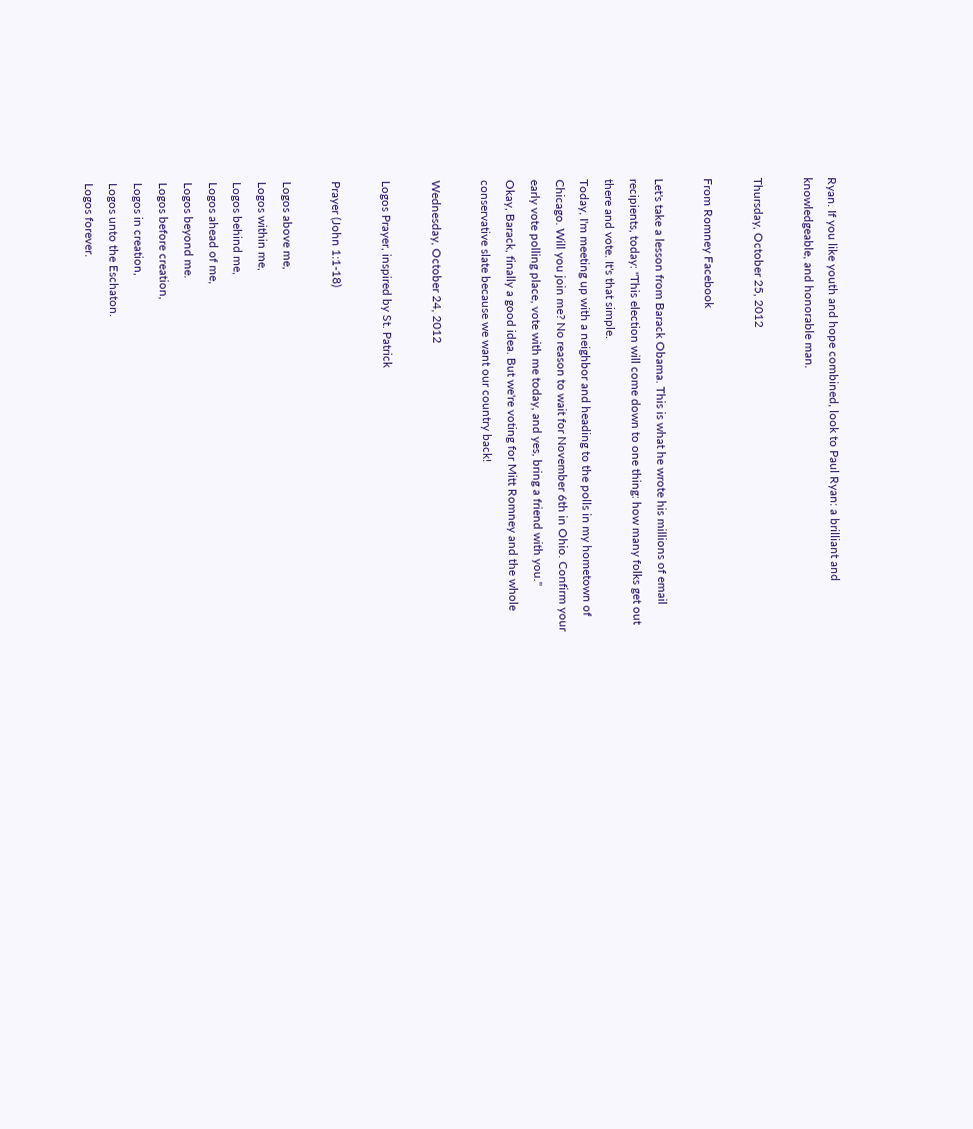Ryan. If you like youth and hope combined, look to Paul Ryan: a brilliant and knowledgeable, and honorable man.

Thursday, October 25, 2012

From Romney Facebook

Let's take a lesson from Barack Obama. This is what he wrote his millions of email recipients, today: "This election will come down to one thing: how many folks get out there and vote. It's that simple.
Today, I'm meeting up with a neighbor and heading to the polls in my hometown of Chicago. Will you join me? No reason to wait for November 6th in Ohio. Confirm your early vote polling place, vote with me today, and yes, bring a friend with you."
Okay, Barack, finally a good idea. But we're voting for Mitt Romney and the whole conservative slate because we want our country back!

Wednesday, October 24, 2012

Logos Prayer, inspired by St. Patrick

Prayer (John 1:1-18)

Logos above me,
Logos within me,
Logos behind me,
Logos ahead of me,
Logos beyond me.
Logos before creation,
Logos in creation,
Logos unto the Eschaton.
Logos forever.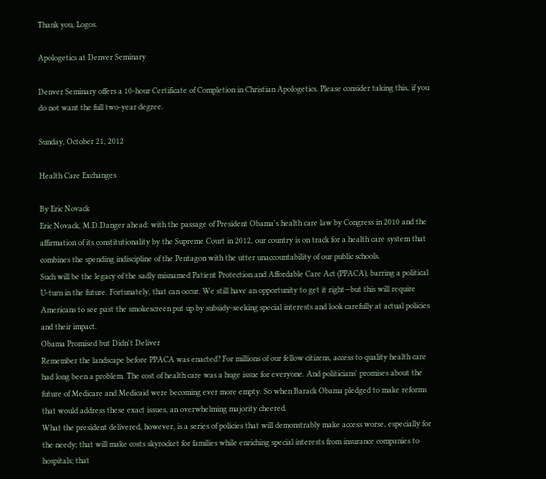Thank you, Logos.

Apologetics at Denver Seminary

Denver Seminary offers a 10-hour Certificate of Completion in Christian Apologetics. Please consider taking this, if you do not want the full two-year degree.

Sunday, October 21, 2012

Health Care Exchanges

By Eric Novack
Eric Novack, M.D.Danger ahead: with the passage of President Obama's health care law by Congress in 2010 and the affirmation of its constitutionality by the Supreme Court in 2012, our country is on track for a health care system that combines the spending indiscipline of the Pentagon with the utter unaccountability of our public schools.
Such will be the legacy of the sadly misnamed Patient Protection and Affordable Care Act (PPACA), barring a political U-turn in the future. Fortunately, that can occur. We still have an opportunity to get it right—but this will require Americans to see past the smokescreen put up by subsidy-seeking special interests and look carefully at actual policies and their impact.
Obama Promised but Didn't Deliver
Remember the landscape before PPACA was enacted? For millions of our fellow citizens, access to quality health care had long been a problem. The cost of health care was a huge issue for everyone. And politicians' promises about the future of Medicare and Medicaid were becoming ever more empty. So when Barack Obama pledged to make reforms that would address these exact issues, an overwhelming majority cheered.
What the president delivered, however, is a series of policies that will demonstrably make access worse, especially for the needy; that will make costs skyrocket for families while enriching special interests from insurance companies to hospitals; that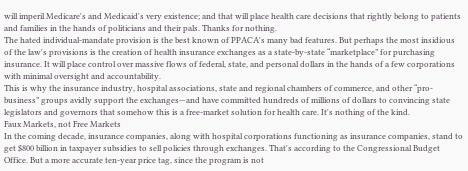will imperil Medicare's and Medicaid's very existence; and that will place health care decisions that rightly belong to patients and families in the hands of politicians and their pals. Thanks for nothing.
The hated individual-mandate provision is the best known of PPACA's many bad features. But perhaps the most insidious of the law's provisions is the creation of health insurance exchanges as a state-by-state “marketplace” for purchasing insurance. It will place control over massive flows of federal, state, and personal dollars in the hands of a few corporations with minimal oversight and accountability.
This is why the insurance industry, hospital associations, state and regional chambers of commerce, and other “pro-business” groups avidly support the exchanges—and have committed hundreds of millions of dollars to convincing state legislators and governors that somehow this is a free-market solution for health care. It's nothing of the kind.
Faux Markets, not Free Markets
In the coming decade, insurance companies, along with hospital corporations functioning as insurance companies, stand to get $800 billion in taxpayer subsidies to sell policies through exchanges. That's according to the Congressional Budget Office. But a more accurate ten-year price tag, since the program is not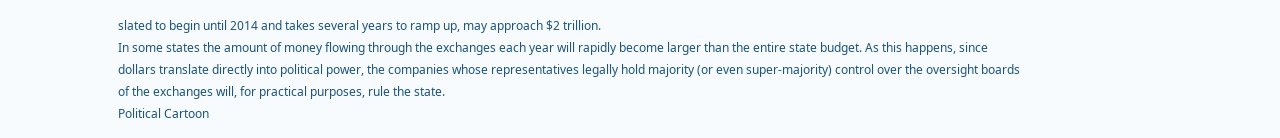slated to begin until 2014 and takes several years to ramp up, may approach $2 trillion.
In some states the amount of money flowing through the exchanges each year will rapidly become larger than the entire state budget. As this happens, since dollars translate directly into political power, the companies whose representatives legally hold majority (or even super-majority) control over the oversight boards of the exchanges will, for practical purposes, rule the state.
Political Cartoon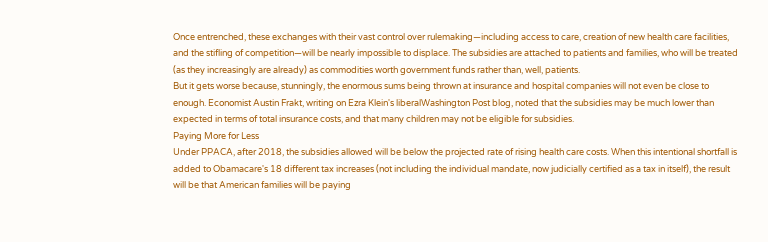Once entrenched, these exchanges with their vast control over rulemaking—including access to care, creation of new health care facilities, and the stifling of competition—will be nearly impossible to displace. The subsidies are attached to patients and families, who will be treated (as they increasingly are already) as commodities worth government funds rather than, well, patients.
But it gets worse because, stunningly, the enormous sums being thrown at insurance and hospital companies will not even be close to enough. Economist Austin Frakt, writing on Ezra Klein's liberalWashington Post blog, noted that the subsidies may be much lower than expected in terms of total insurance costs, and that many children may not be eligible for subsidies.
Paying More for Less
Under PPACA, after 2018, the subsidies allowed will be below the projected rate of rising health care costs. When this intentional shortfall is added to Obamacare's 18 different tax increases (not including the individual mandate, now judicially certified as a tax in itself), the result will be that American families will be paying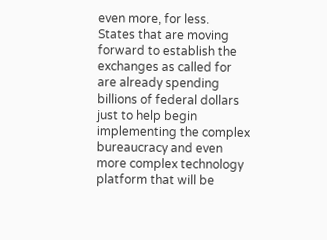even more, for less.
States that are moving forward to establish the exchanges as called for are already spending billions of federal dollars just to help begin implementing the complex bureaucracy and even more complex technology platform that will be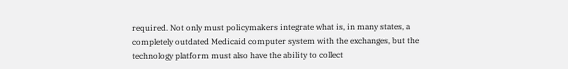required. Not only must policymakers integrate what is, in many states, a completely outdated Medicaid computer system with the exchanges, but the technology platform must also have the ability to collect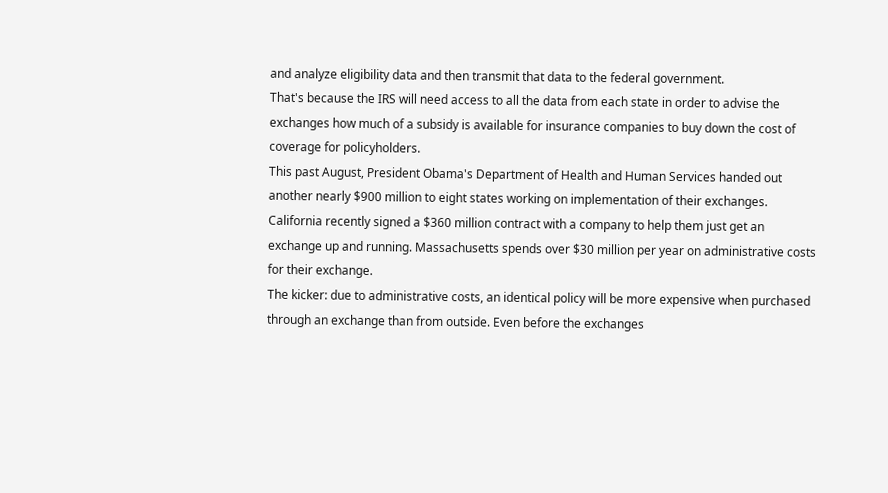and analyze eligibility data and then transmit that data to the federal government.
That's because the IRS will need access to all the data from each state in order to advise the exchanges how much of a subsidy is available for insurance companies to buy down the cost of coverage for policyholders.
This past August, President Obama's Department of Health and Human Services handed out another nearly $900 million to eight states working on implementation of their exchanges. California recently signed a $360 million contract with a company to help them just get an exchange up and running. Massachusetts spends over $30 million per year on administrative costs for their exchange.
The kicker: due to administrative costs, an identical policy will be more expensive when purchased through an exchange than from outside. Even before the exchanges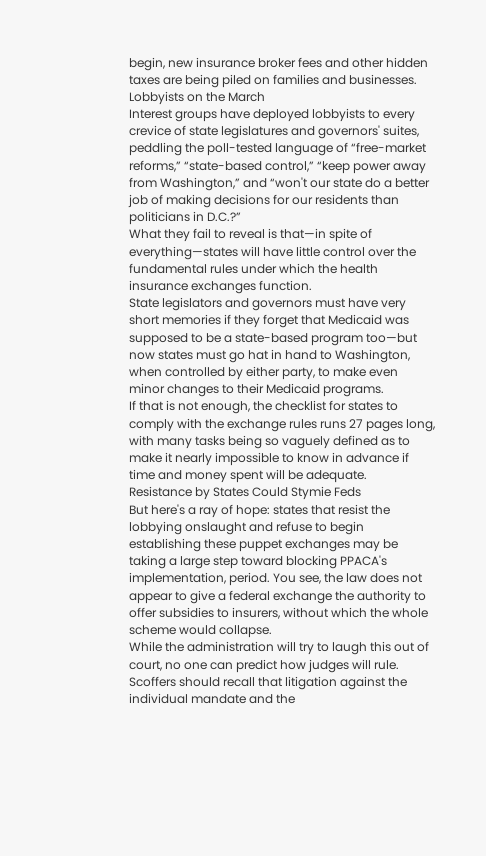begin, new insurance broker fees and other hidden taxes are being piled on families and businesses.
Lobbyists on the March
Interest groups have deployed lobbyists to every crevice of state legislatures and governors' suites, peddling the poll-tested language of “free-market reforms,” “state-based control,” “keep power away from Washington,” and “won't our state do a better job of making decisions for our residents than politicians in D.C.?”
What they fail to reveal is that—in spite of everything—states will have little control over the fundamental rules under which the health insurance exchanges function.
State legislators and governors must have very short memories if they forget that Medicaid was supposed to be a state-based program too—but now states must go hat in hand to Washington, when controlled by either party, to make even minor changes to their Medicaid programs.
If that is not enough, the checklist for states to comply with the exchange rules runs 27 pages long, with many tasks being so vaguely defined as to make it nearly impossible to know in advance if time and money spent will be adequate.
Resistance by States Could Stymie Feds
But here's a ray of hope: states that resist the lobbying onslaught and refuse to begin establishing these puppet exchanges may be taking a large step toward blocking PPACA's implementation, period. You see, the law does not appear to give a federal exchange the authority to offer subsidies to insurers, without which the whole scheme would collapse.
While the administration will try to laugh this out of court, no one can predict how judges will rule. Scoffers should recall that litigation against the individual mandate and the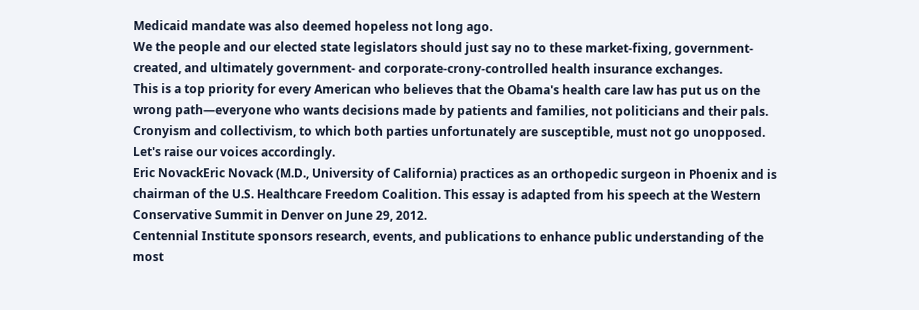Medicaid mandate was also deemed hopeless not long ago.
We the people and our elected state legislators should just say no to these market-fixing, government-created, and ultimately government- and corporate-crony-controlled health insurance exchanges.
This is a top priority for every American who believes that the Obama's health care law has put us on the wrong path—everyone who wants decisions made by patients and families, not politicians and their pals. Cronyism and collectivism, to which both parties unfortunately are susceptible, must not go unopposed. Let's raise our voices accordingly.
Eric NovackEric Novack (M.D., University of California) practices as an orthopedic surgeon in Phoenix and is chairman of the U.S. Healthcare Freedom Coalition. This essay is adapted from his speech at the Western Conservative Summit in Denver on June 29, 2012.
Centennial Institute sponsors research, events, and publications to enhance public understanding of the most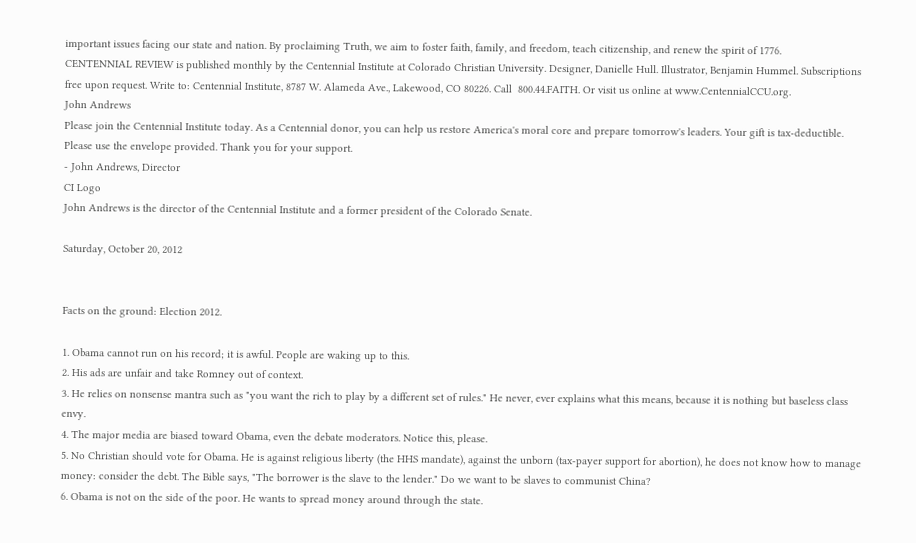important issues facing our state and nation. By proclaiming Truth, we aim to foster faith, family, and freedom, teach citizenship, and renew the spirit of 1776.
CENTENNIAL REVIEW is published monthly by the Centennial Institute at Colorado Christian University. Designer, Danielle Hull. Illustrator, Benjamin Hummel. Subscriptions free upon request. Write to: Centennial Institute, 8787 W. Alameda Ave., Lakewood, CO 80226. Call  800.44.FAITH. Or visit us online at www.CentennialCCU.org.
John Andrews
Please join the Centennial Institute today. As a Centennial donor, you can help us restore America's moral core and prepare tomorrow's leaders. Your gift is tax-deductible. Please use the envelope provided. Thank you for your support.
- John Andrews, Director
CI Logo
John Andrews is the director of the Centennial Institute and a former president of the Colorado Senate.

Saturday, October 20, 2012


Facts on the ground: Election 2012.

1. Obama cannot run on his record; it is awful. People are waking up to this.
2. His ads are unfair and take Romney out of context.
3. He relies on nonsense mantra such as "you want the rich to play by a different set of rules." He never, ever explains what this means, because it is nothing but baseless class envy.
4. The major media are biased toward Obama, even the debate moderators. Notice this, please.
5. No Christian should vote for Obama. He is against religious liberty (the HHS mandate), against the unborn (tax-payer support for abortion), he does not know how to manage money: consider the debt. The Bible says, "The borrower is the slave to the lender." Do we want to be slaves to communist China?
6. Obama is not on the side of the poor. He wants to spread money around through the state.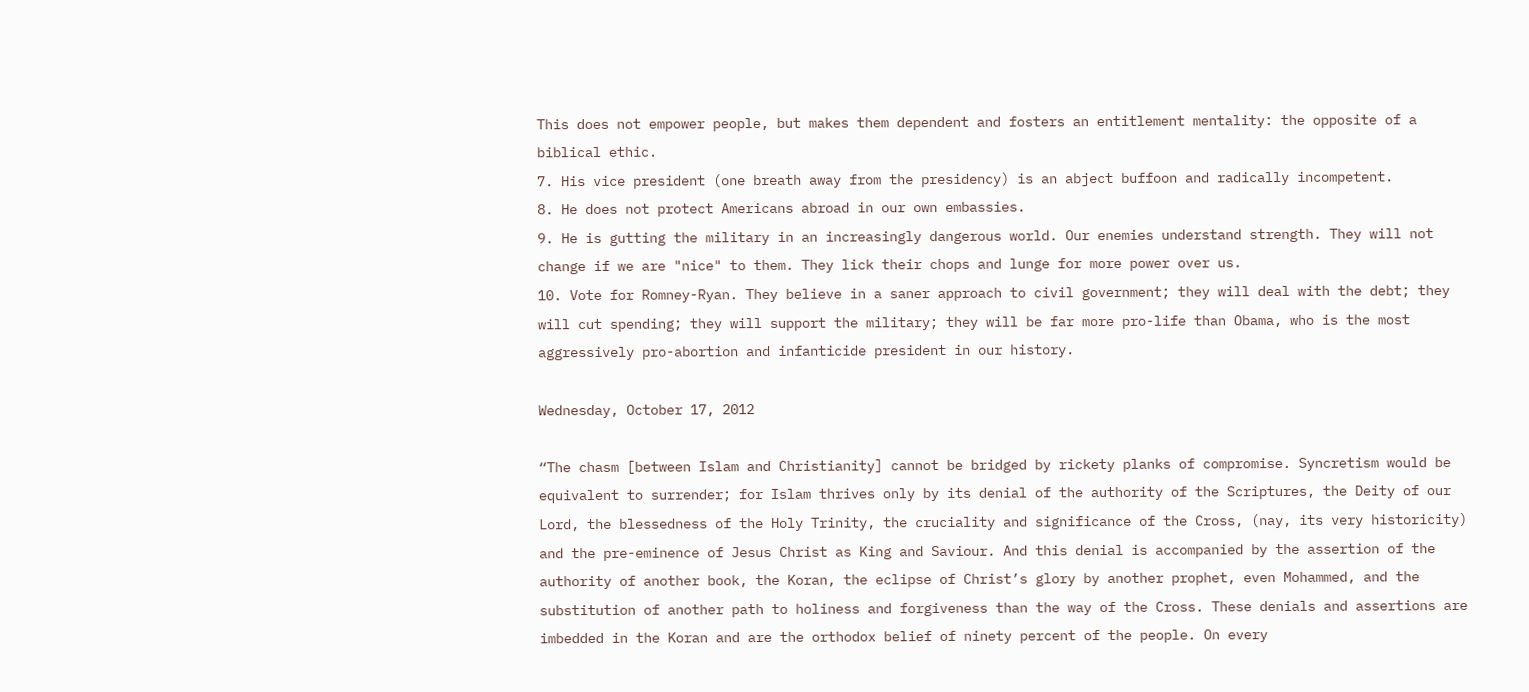This does not empower people, but makes them dependent and fosters an entitlement mentality: the opposite of a biblical ethic.
7. His vice president (one breath away from the presidency) is an abject buffoon and radically incompetent.
8. He does not protect Americans abroad in our own embassies.
9. He is gutting the military in an increasingly dangerous world. Our enemies understand strength. They will not change if we are "nice" to them. They lick their chops and lunge for more power over us.
10. Vote for Romney-Ryan. They believe in a saner approach to civil government; they will deal with the debt; they will cut spending; they will support the military; they will be far more pro-life than Obama, who is the most aggressively pro-abortion and infanticide president in our history.

Wednesday, October 17, 2012

“The chasm [between Islam and Christianity] cannot be bridged by rickety planks of compromise. Syncretism would be equivalent to surrender; for Islam thrives only by its denial of the authority of the Scriptures, the Deity of our Lord, the blessedness of the Holy Trinity, the cruciality and significance of the Cross, (nay, its very historicity) and the pre-eminence of Jesus Christ as King and Saviour. And this denial is accompanied by the assertion of the authority of another book, the Koran, the eclipse of Christ’s glory by another prophet, even Mohammed, and the substitution of another path to holiness and forgiveness than the way of the Cross. These denials and assertions are imbedded in the Koran and are the orthodox belief of ninety percent of the people. On every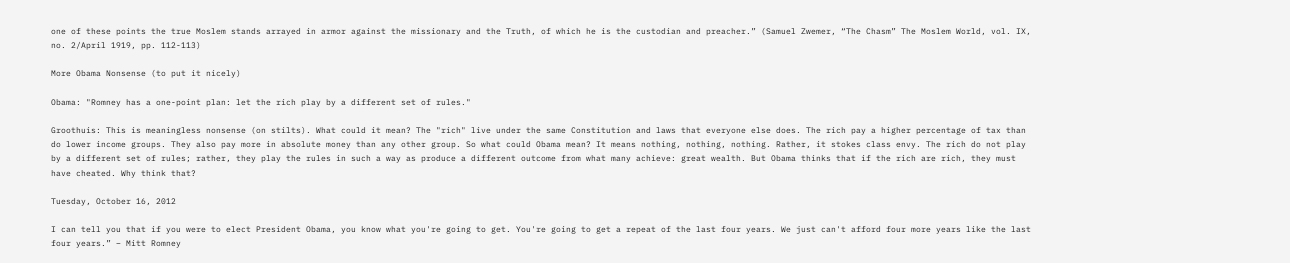one of these points the true Moslem stands arrayed in armor against the missionary and the Truth, of which he is the custodian and preacher.” (Samuel Zwemer, “The Chasm” The Moslem World, vol. IX, no. 2/April 1919, pp. 112-113)

More Obama Nonsense (to put it nicely)

Obama: "Romney has a one-point plan: let the rich play by a different set of rules."

Groothuis: This is meaningless nonsense (on stilts). What could it mean? The "rich" live under the same Constitution and laws that everyone else does. The rich pay a higher percentage of tax than do lower income groups. They also pay more in absolute money than any other group. So what could Obama mean? It means nothing, nothing, nothing. Rather, it stokes class envy. The rich do not play by a different set of rules; rather, they play the rules in such a way as produce a different outcome from what many achieve: great wealth. But Obama thinks that if the rich are rich, they must have cheated. Why think that?

Tuesday, October 16, 2012

I can tell you that if you were to elect President Obama, you know what you're going to get. You're going to get a repeat of the last four years. We just can't afford four more years like the last four years.” – Mitt Romney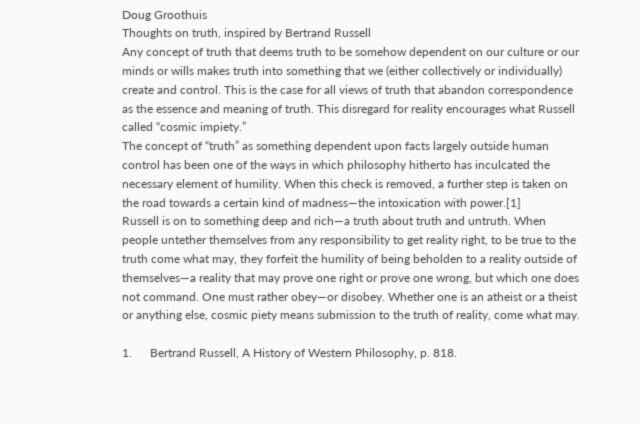Doug Groothuis
Thoughts on truth, inspired by Bertrand Russell
Any concept of truth that deems truth to be somehow dependent on our culture or our minds or wills makes truth into something that we (either collectively or individually) create and control. This is the case for all views of truth that abandon correspondence as the essence and meaning of truth. This disregard for reality encourages what Russell called “cosmic impiety.”
The concept of “truth” as something dependent upon facts largely outside human control has been one of the ways in which philosophy hitherto has inculcated the necessary element of humility. When this check is removed, a further step is taken on the road towards a certain kind of madness—the intoxication with power.[1]
Russell is on to something deep and rich—a truth about truth and untruth. When people untether themselves from any responsibility to get reality right, to be true to the truth come what may, they forfeit the humility of being beholden to a reality outside of themselves—a reality that may prove one right or prove one wrong, but which one does not command. One must rather obey—or disobey. Whether one is an atheist or a theist or anything else, cosmic piety means submission to the truth of reality, come what may.

1.      Bertrand Russell, A History of Western Philosophy, p. 818.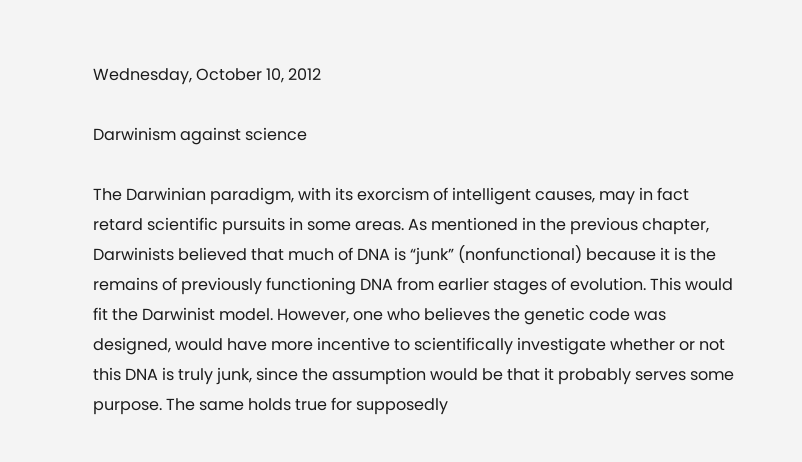Wednesday, October 10, 2012

Darwinism against science

The Darwinian paradigm, with its exorcism of intelligent causes, may in fact retard scientific pursuits in some areas. As mentioned in the previous chapter, Darwinists believed that much of DNA is “junk” (nonfunctional) because it is the remains of previously functioning DNA from earlier stages of evolution. This would fit the Darwinist model. However, one who believes the genetic code was designed, would have more incentive to scientifically investigate whether or not this DNA is truly junk, since the assumption would be that it probably serves some purpose. The same holds true for supposedly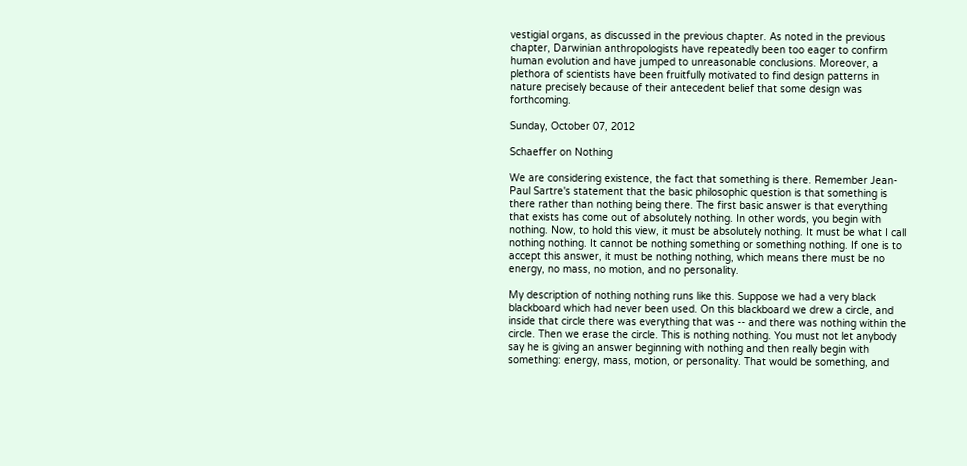vestigial organs, as discussed in the previous chapter. As noted in the previous chapter, Darwinian anthropologists have repeatedly been too eager to confirm human evolution and have jumped to unreasonable conclusions. Moreover, a plethora of scientists have been fruitfully motivated to find design patterns in nature precisely because of their antecedent belief that some design was forthcoming.

Sunday, October 07, 2012

Schaeffer on Nothing

We are considering existence, the fact that something is there. Remember Jean-Paul Sartre's statement that the basic philosophic question is that something is there rather than nothing being there. The first basic answer is that everything that exists has come out of absolutely nothing. In other words, you begin with nothing. Now, to hold this view, it must be absolutely nothing. It must be what I call nothing nothing. It cannot be nothing something or something nothing. If one is to accept this answer, it must be nothing nothing, which means there must be no energy, no mass, no motion, and no personality.

My description of nothing nothing runs like this. Suppose we had a very black blackboard which had never been used. On this blackboard we drew a circle, and inside that circle there was everything that was -- and there was nothing within the circle. Then we erase the circle. This is nothing nothing. You must not let anybody say he is giving an answer beginning with nothing and then really begin with something: energy, mass, motion, or personality. That would be something, and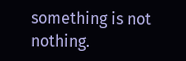something is not nothing.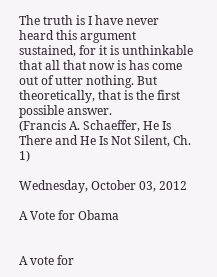The truth is I have never heard this argument sustained, for it is unthinkable that all that now is has come out of utter nothing. But theoretically, that is the first possible answer.
(Francis A. Schaeffer, He Is There and He Is Not Silent, Ch. 1)

Wednesday, October 03, 2012

A Vote for Obama


A vote for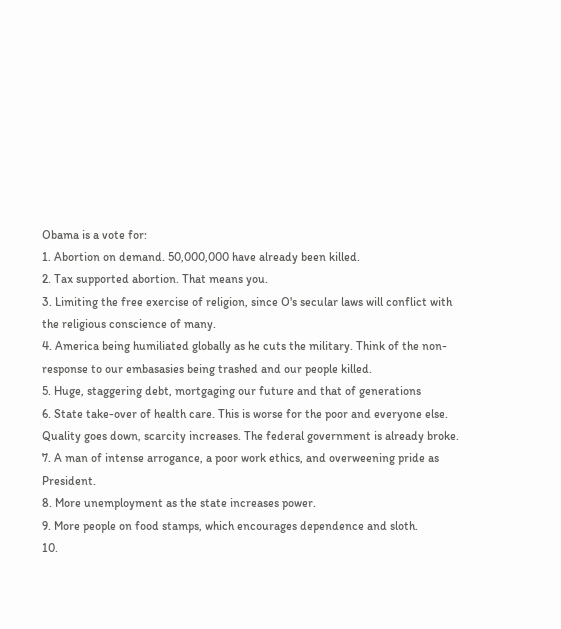Obama is a vote for:
1. Abortion on demand. 50,000,000 have already been killed.
2. Tax supported abortion. That means you.
3. Limiting the free exercise of religion, since O's secular laws will conflict with the religious conscience of many.
4. America being humiliated globally as he cuts the military. Think of the non-response to our embasasies being trashed and our people killed.
5. Huge, staggering debt, mortgaging our future and that of generations
6. State take-over of health care. This is worse for the poor and everyone else. Quality goes down, scarcity increases. The federal government is already broke.
7. A man of intense arrogance, a poor work ethics, and overweening pride as President.
8. More unemployment as the state increases power.
9. More people on food stamps, which encourages dependence and sloth.
10.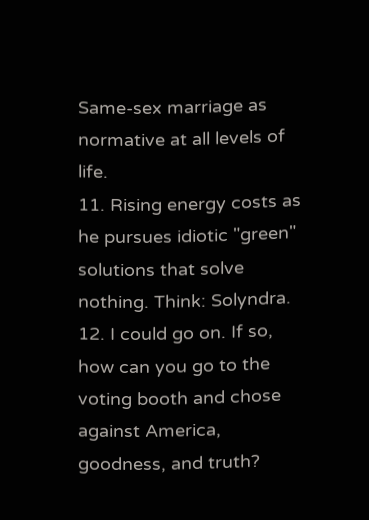Same-sex marriage as normative at all levels of life.
11. Rising energy costs as he pursues idiotic "green" solutions that solve nothing. Think: Solyndra.
12. I could go on. If so, how can you go to the voting booth and chose against America, goodness, and truth?